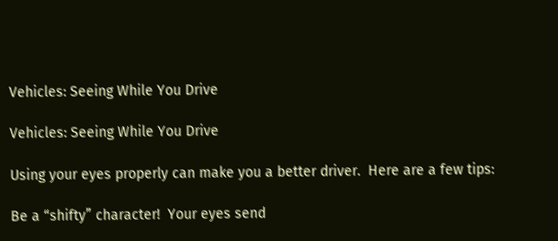Vehicles: Seeing While You Drive

Vehicles: Seeing While You Drive

Using your eyes properly can make you a better driver.  Here are a few tips:

Be a “shifty” character!  Your eyes send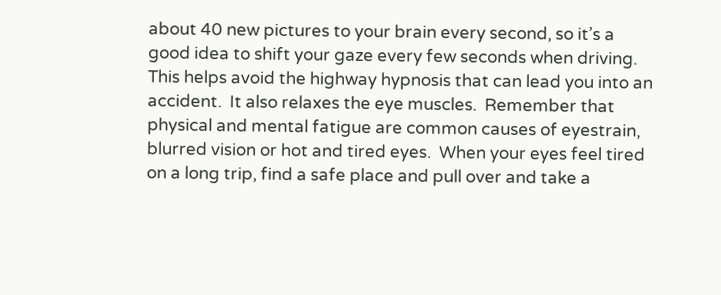about 40 new pictures to your brain every second, so it’s a good idea to shift your gaze every few seconds when driving. This helps avoid the highway hypnosis that can lead you into an accident.  It also relaxes the eye muscles.  Remember that physical and mental fatigue are common causes of eyestrain, blurred vision or hot and tired eyes.  When your eyes feel tired on a long trip, find a safe place and pull over and take a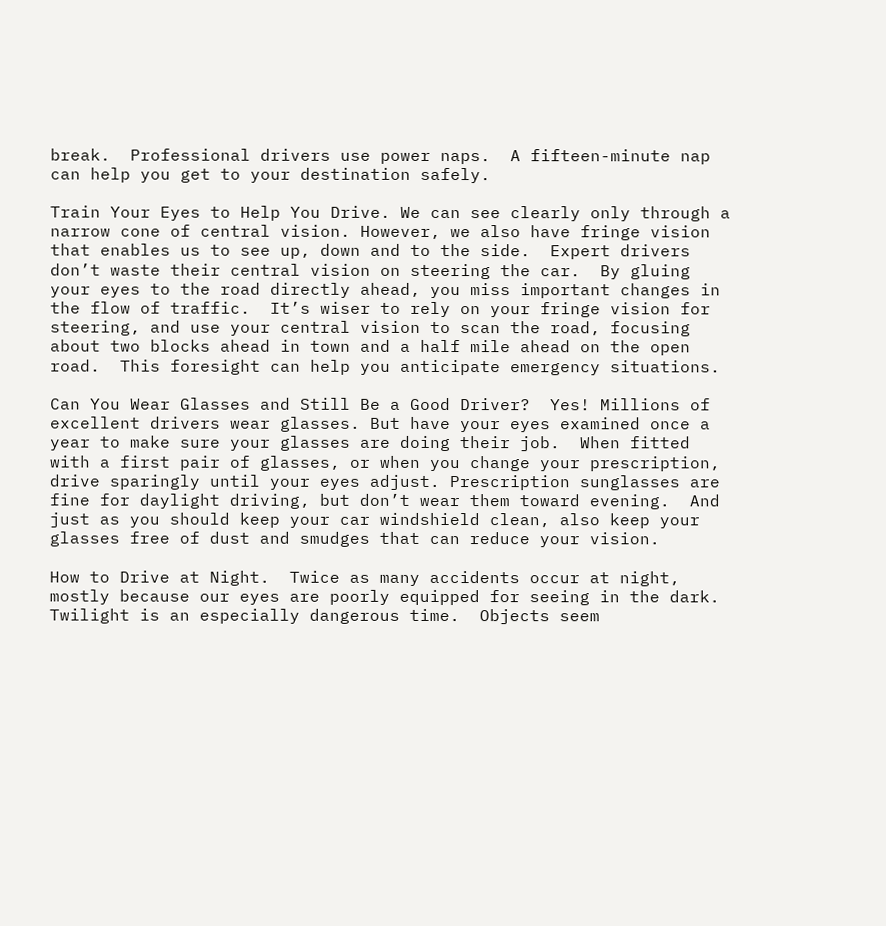break.  Professional drivers use power naps.  A fifteen-minute nap can help you get to your destination safely.

Train Your Eyes to Help You Drive. We can see clearly only through a narrow cone of central vision. However, we also have fringe vision that enables us to see up, down and to the side.  Expert drivers don’t waste their central vision on steering the car.  By gluing your eyes to the road directly ahead, you miss important changes in the flow of traffic.  It’s wiser to rely on your fringe vision for steering, and use your central vision to scan the road, focusing about two blocks ahead in town and a half mile ahead on the open road.  This foresight can help you anticipate emergency situations.

Can You Wear Glasses and Still Be a Good Driver?  Yes! Millions of excellent drivers wear glasses. But have your eyes examined once a year to make sure your glasses are doing their job.  When fitted with a first pair of glasses, or when you change your prescription, drive sparingly until your eyes adjust. Prescription sunglasses are fine for daylight driving, but don’t wear them toward evening.  And just as you should keep your car windshield clean, also keep your glasses free of dust and smudges that can reduce your vision.

How to Drive at Night.  Twice as many accidents occur at night, mostly because our eyes are poorly equipped for seeing in the dark.  Twilight is an especially dangerous time.  Objects seem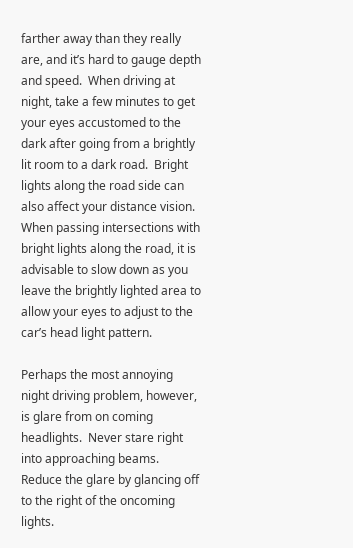farther away than they really are, and it’s hard to gauge depth and speed.  When driving at night, take a few minutes to get your eyes accustomed to the dark after going from a brightly lit room to a dark road.  Bright lights along the road side can also affect your distance vision.  When passing intersections with bright lights along the road, it is advisable to slow down as you leave the brightly lighted area to allow your eyes to adjust to the car’s head light pattern.

Perhaps the most annoying night driving problem, however, is glare from on coming headlights.  Never stare right into approaching beams.  Reduce the glare by glancing off to the right of the oncoming lights.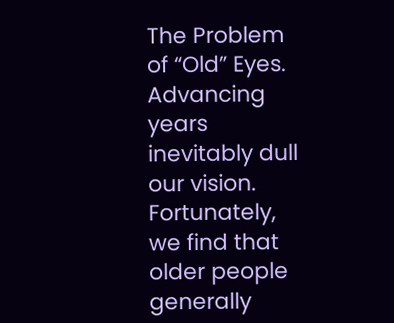The Problem of “Old” Eyes.  Advancing years inevitably dull our vision. Fortunately, we find that older people generally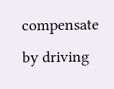compensate by driving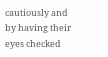cautiously and by having their eyes checked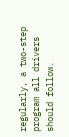regularly, a two-step program all drivers should follow.